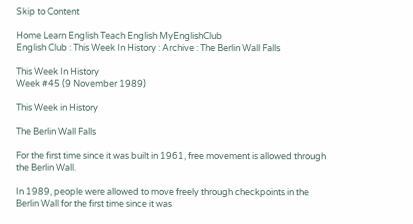Skip to Content

Home Learn English Teach English MyEnglishClub
English Club : This Week In History : Archive : The Berlin Wall Falls

This Week In History
Week #45 (9 November 1989)

This Week in History

The Berlin Wall Falls

For the first time since it was built in 1961, free movement is allowed through the Berlin Wall.

In 1989, people were allowed to move freely through checkpoints in the Berlin Wall for the first time since it was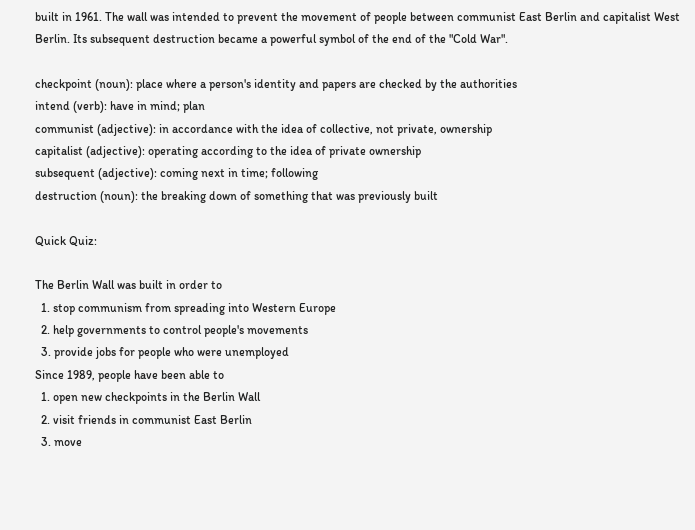built in 1961. The wall was intended to prevent the movement of people between communist East Berlin and capitalist West Berlin. Its subsequent destruction became a powerful symbol of the end of the "Cold War".

checkpoint (noun): place where a person's identity and papers are checked by the authorities
intend (verb): have in mind; plan
communist (adjective): in accordance with the idea of collective, not private, ownership
capitalist (adjective): operating according to the idea of private ownership
subsequent (adjective): coming next in time; following
destruction (noun): the breaking down of something that was previously built

Quick Quiz:

The Berlin Wall was built in order to
  1. stop communism from spreading into Western Europe
  2. help governments to control people's movements
  3. provide jobs for people who were unemployed
Since 1989, people have been able to
  1. open new checkpoints in the Berlin Wall
  2. visit friends in communist East Berlin
  3. move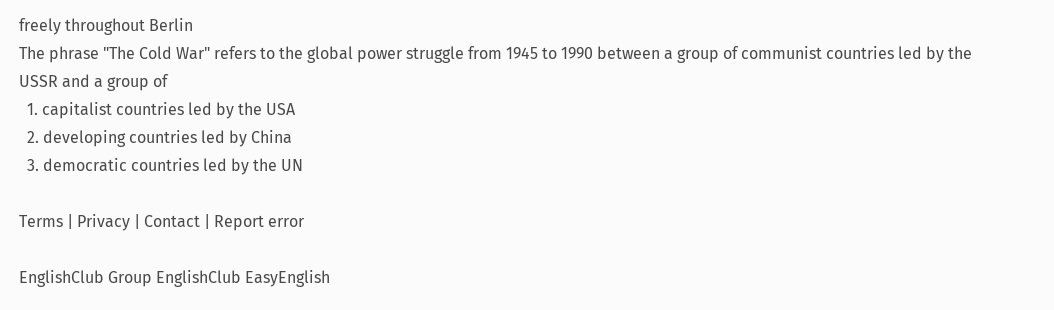freely throughout Berlin
The phrase "The Cold War" refers to the global power struggle from 1945 to 1990 between a group of communist countries led by the USSR and a group of
  1. capitalist countries led by the USA
  2. developing countries led by China
  3. democratic countries led by the UN

Terms | Privacy | Contact | Report error

EnglishClub Group EnglishClub EasyEnglish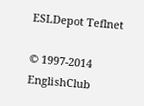ESLDepot Teflnet

© 1997-2014 EnglishClub